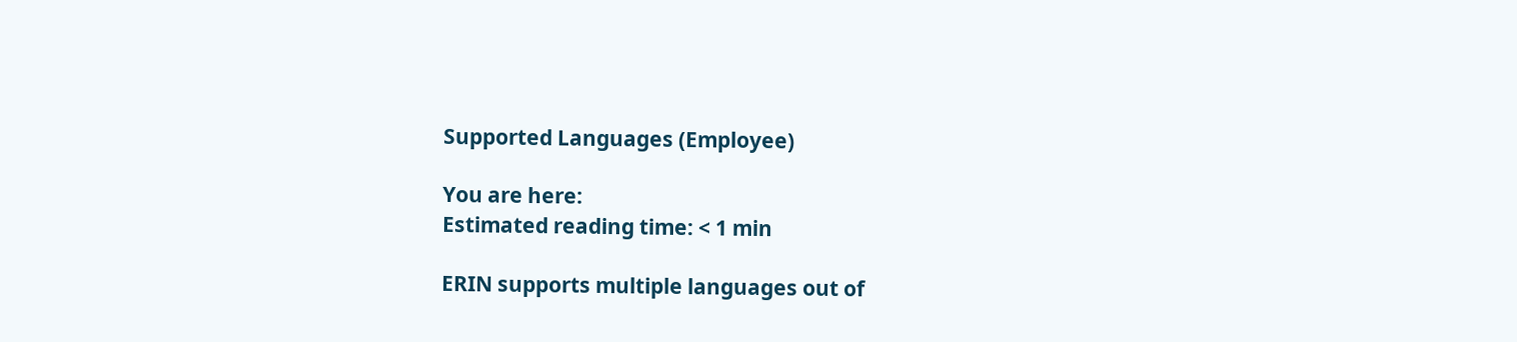Supported Languages (Employee)

You are here:
Estimated reading time: < 1 min

ERIN supports multiple languages out of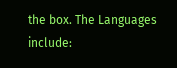the box. The Languages include: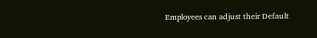Employees can adjust their Default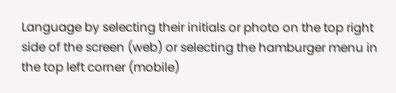Language by selecting their initials or photo on the top right side of the screen (web) or selecting the hamburger menu in the top left corner (mobile)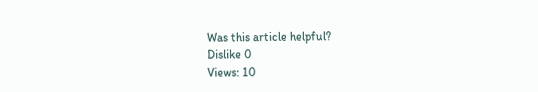Was this article helpful?
Dislike 0
Views: 10